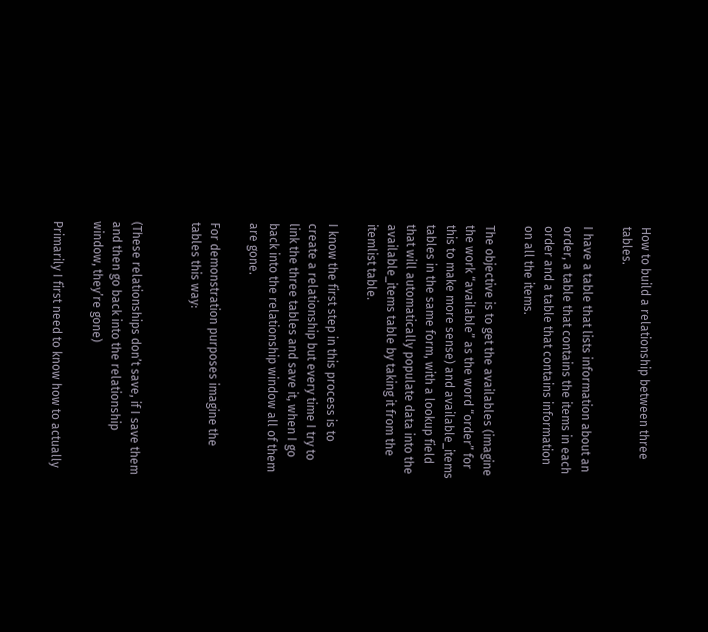How to build a relationship between three tables.

I have a table that lists information about an order, a table that contains the items in each order and a table that contains information on all the items.

The objective is to get the availables (imagine the work “available” as the word “order” for this to make more sense) and available_items tables in the same form, with a lookup field that will automatically populate data into the available_items table by taking it from the itemlist table.

I know the first step in this process is to create a relationship but every time I try to link the three tables and save it, when I go back into the relationship window all of them are gone.

For demonstration purposes imagine the tables this way:


(These relationships don’t save, if I save them and then go back into the relationship window, they’re gone)

Primarily I first need to know how to actually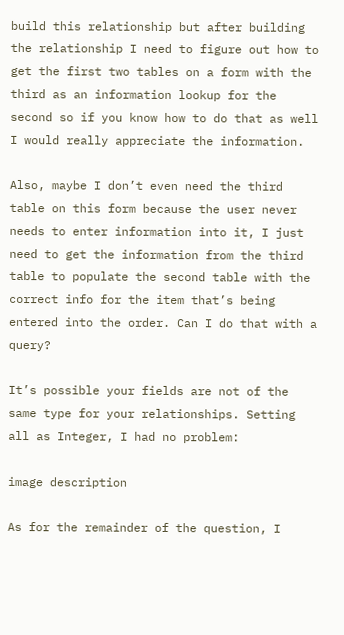build this relationship but after building the relationship I need to figure out how to get the first two tables on a form with the third as an information lookup for the second so if you know how to do that as well I would really appreciate the information.

Also, maybe I don’t even need the third table on this form because the user never needs to enter information into it, I just need to get the information from the third table to populate the second table with the correct info for the item that’s being entered into the order. Can I do that with a query?

It’s possible your fields are not of the same type for your relationships. Setting all as Integer, I had no problem:

image description

As for the remainder of the question, I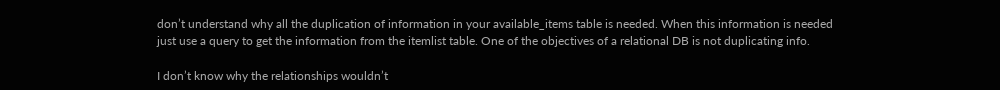don’t understand why all the duplication of information in your available_items table is needed. When this information is needed just use a query to get the information from the itemlist table. One of the objectives of a relational DB is not duplicating info.

I don’t know why the relationships wouldn’t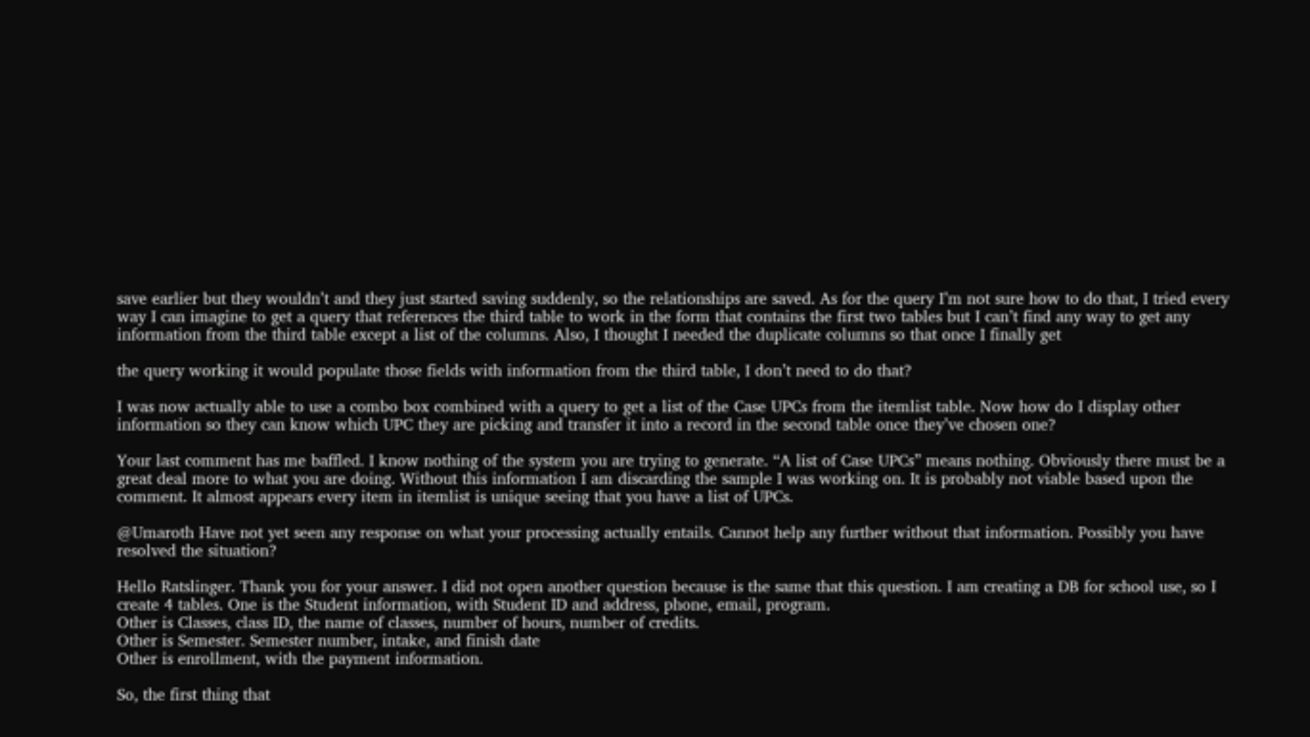save earlier but they wouldn’t and they just started saving suddenly, so the relationships are saved. As for the query I’m not sure how to do that, I tried every way I can imagine to get a query that references the third table to work in the form that contains the first two tables but I can’t find any way to get any information from the third table except a list of the columns. Also, I thought I needed the duplicate columns so that once I finally get

the query working it would populate those fields with information from the third table, I don’t need to do that?

I was now actually able to use a combo box combined with a query to get a list of the Case UPCs from the itemlist table. Now how do I display other information so they can know which UPC they are picking and transfer it into a record in the second table once they’ve chosen one?

Your last comment has me baffled. I know nothing of the system you are trying to generate. “A list of Case UPCs” means nothing. Obviously there must be a great deal more to what you are doing. Without this information I am discarding the sample I was working on. It is probably not viable based upon the comment. It almost appears every item in itemlist is unique seeing that you have a list of UPCs.

@Umaroth Have not yet seen any response on what your processing actually entails. Cannot help any further without that information. Possibly you have resolved the situation?

Hello Ratslinger. Thank you for your answer. I did not open another question because is the same that this question. I am creating a DB for school use, so I create 4 tables. One is the Student information, with Student ID and address, phone, email, program.
Other is Classes, class ID, the name of classes, number of hours, number of credits.
Other is Semester. Semester number, intake, and finish date
Other is enrollment, with the payment information.

So, the first thing that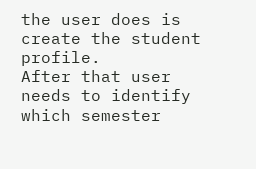the user does is create the student profile.
After that user needs to identify which semester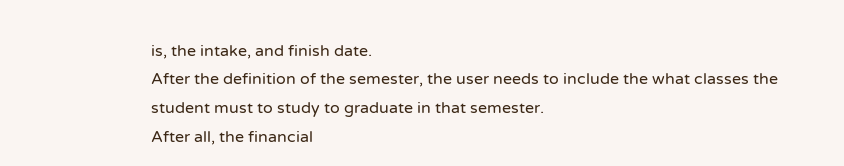is, the intake, and finish date.
After the definition of the semester, the user needs to include the what classes the student must to study to graduate in that semester.
After all, the financial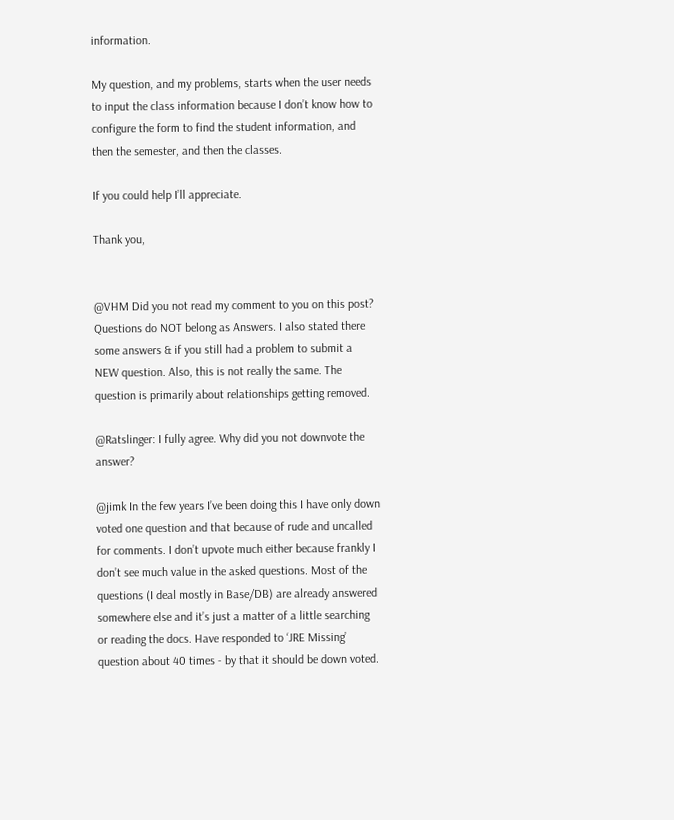information.

My question, and my problems, starts when the user needs to input the class information because I don’t know how to configure the form to find the student information, and then the semester, and then the classes.

If you could help I’ll appreciate.

Thank you,


@VHM Did you not read my comment to you on this post? Questions do NOT belong as Answers. I also stated there some answers & if you still had a problem to submit a NEW question. Also, this is not really the same. The question is primarily about relationships getting removed.

@Ratslinger: I fully agree. Why did you not downvote the answer?

@jimk In the few years I’ve been doing this I have only down voted one question and that because of rude and uncalled for comments. I don’t upvote much either because frankly I don’t see much value in the asked questions. Most of the questions (I deal mostly in Base/DB) are already answered somewhere else and it’s just a matter of a little searching or reading the docs. Have responded to ‘JRE Missing’ question about 40 times - by that it should be down voted.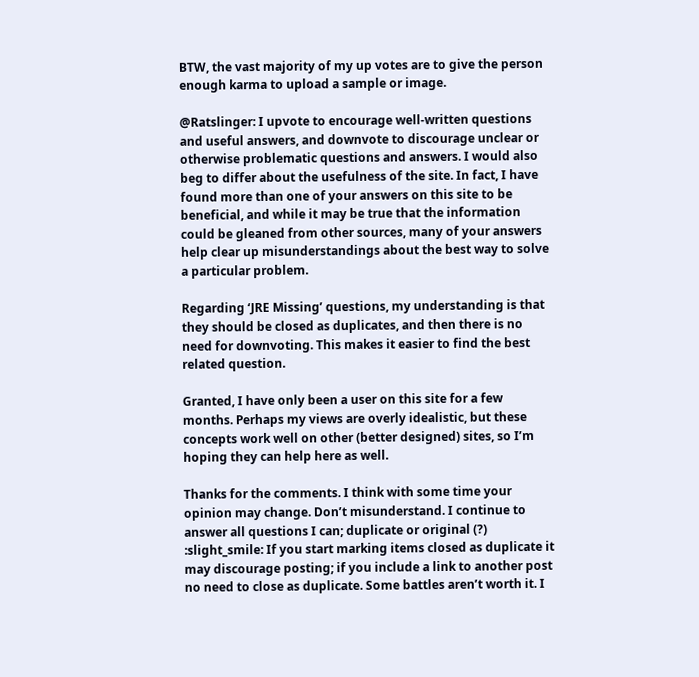BTW, the vast majority of my up votes are to give the person enough karma to upload a sample or image.

@Ratslinger: I upvote to encourage well-written questions and useful answers, and downvote to discourage unclear or otherwise problematic questions and answers. I would also beg to differ about the usefulness of the site. In fact, I have found more than one of your answers on this site to be beneficial, and while it may be true that the information could be gleaned from other sources, many of your answers help clear up misunderstandings about the best way to solve a particular problem.

Regarding ‘JRE Missing’ questions, my understanding is that they should be closed as duplicates, and then there is no need for downvoting. This makes it easier to find the best related question.

Granted, I have only been a user on this site for a few months. Perhaps my views are overly idealistic, but these concepts work well on other (better designed) sites, so I’m hoping they can help here as well.

Thanks for the comments. I think with some time your opinion may change. Don’t misunderstand. I continue to answer all questions I can; duplicate or original (?) :slight_smile: If you start marking items closed as duplicate it may discourage posting; if you include a link to another post no need to close as duplicate. Some battles aren’t worth it. I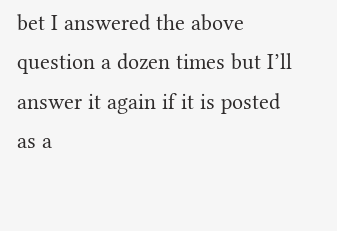bet I answered the above question a dozen times but I’ll answer it again if it is posted as a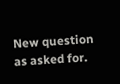New question as asked for.